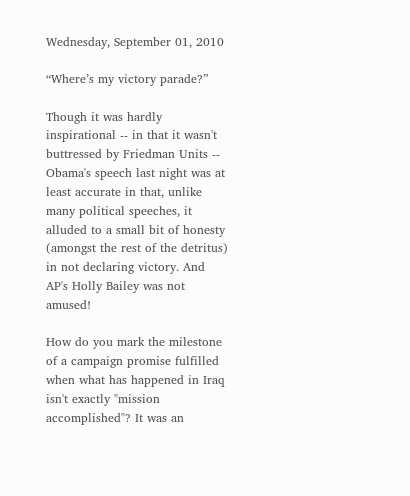Wednesday, September 01, 2010

“Where’s my victory parade?”

Though it was hardly inspirational -- in that it wasn't buttressed by Friedman Units -- Obama's speech last night was at least accurate in that, unlike many political speeches, it alluded to a small bit of honesty (amongst the rest of the detritus) in not declaring victory. And AP's Holly Bailey was not amused!

How do you mark the milestone of a campaign promise fulfilled when what has happened in Iraq isn't exactly "mission accomplished"? It was an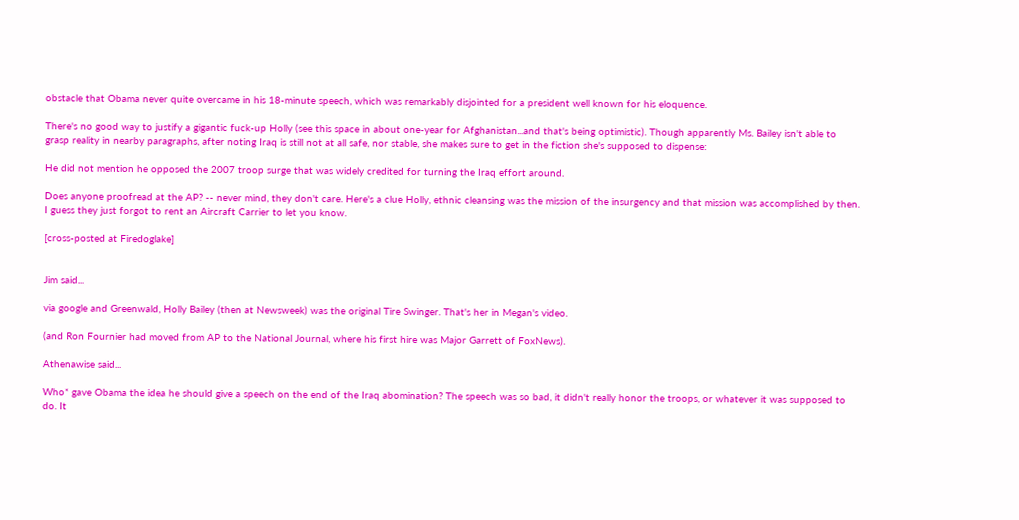obstacle that Obama never quite overcame in his 18-minute speech, which was remarkably disjointed for a president well known for his eloquence.

There's no good way to justify a gigantic fuck-up Holly (see this space in about one-year for Afghanistan...and that's being optimistic). Though apparently Ms. Bailey isn't able to grasp reality in nearby paragraphs, after noting Iraq is still not at all safe, nor stable, she makes sure to get in the fiction she's supposed to dispense:

He did not mention he opposed the 2007 troop surge that was widely credited for turning the Iraq effort around.

Does anyone proofread at the AP? -- never mind, they don't care. Here's a clue Holly, ethnic cleansing was the mission of the insurgency and that mission was accomplished by then. I guess they just forgot to rent an Aircraft Carrier to let you know.

[cross-posted at Firedoglake]


Jim said...

via google and Greenwald, Holly Bailey (then at Newsweek) was the original Tire Swinger. That's her in Megan's video.

(and Ron Fournier had moved from AP to the National Journal, where his first hire was Major Garrett of FoxNews).

Athenawise said...

Who* gave Obama the idea he should give a speech on the end of the Iraq abomination? The speech was so bad, it didn't really honor the troops, or whatever it was supposed to do. It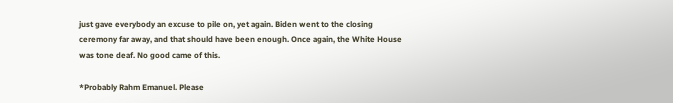just gave everybody an excuse to pile on, yet again. Biden went to the closing ceremony far away, and that should have been enough. Once again, the White House was tone deaf. No good came of this.

*Probably Rahm Emanuel. Please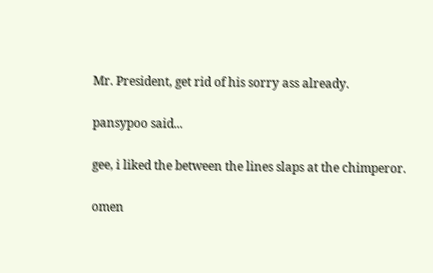Mr. President, get rid of his sorry ass already.

pansypoo said...

gee, i liked the between the lines slaps at the chimperor.

omen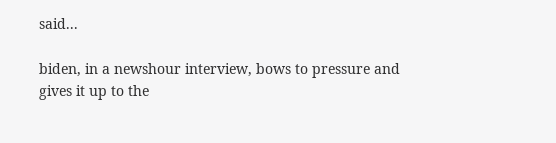said...

biden, in a newshour interview, bows to pressure and gives it up to the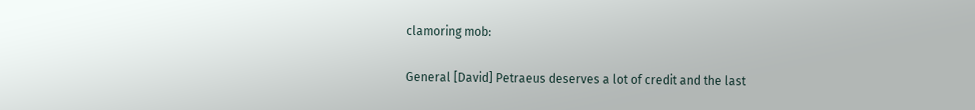clamoring mob:

General [David] Petraeus deserves a lot of credit and the last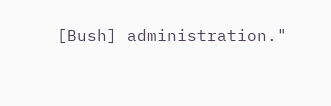[Bush] administration."